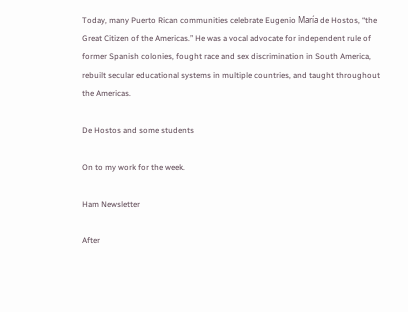Today, many Puerto Rican communities celebrate Eugenio María de Hostos, “the Great Citizen of the Americas.” He was a vocal advocate for independent rule of former Spanish colonies, fought race and sex discrimination in South America, rebuilt secular educational systems in multiple countries, and taught throughout the Americas.

De Hostos and some students

On to my work for the week.

Ham Newsletter

After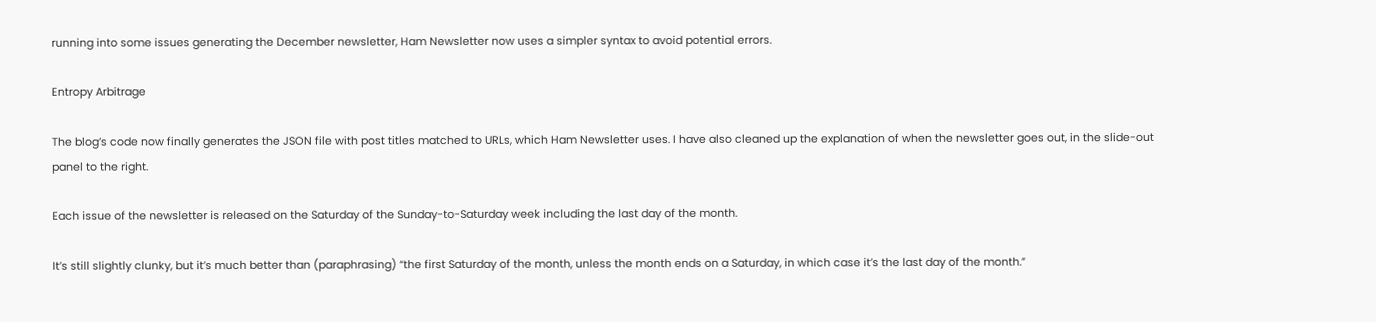running into some issues generating the December newsletter, Ham Newsletter now uses a simpler syntax to avoid potential errors.

Entropy Arbitrage

The blog’s code now finally generates the JSON file with post titles matched to URLs, which Ham Newsletter uses. I have also cleaned up the explanation of when the newsletter goes out, in the slide-out panel to the right.

Each issue of the newsletter is released on the Saturday of the Sunday-to-Saturday week including the last day of the month.

It’s still slightly clunky, but it’s much better than (paraphrasing) “the first Saturday of the month, unless the month ends on a Saturday, in which case it’s the last day of the month.”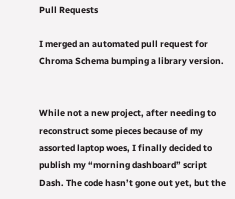Pull Requests

I merged an automated pull request for Chroma Schema bumping a library version.


While not a new project, after needing to reconstruct some pieces because of my assorted laptop woes, I finally decided to publish my “morning dashboard” script Dash. The code hasn’t gone out yet, but the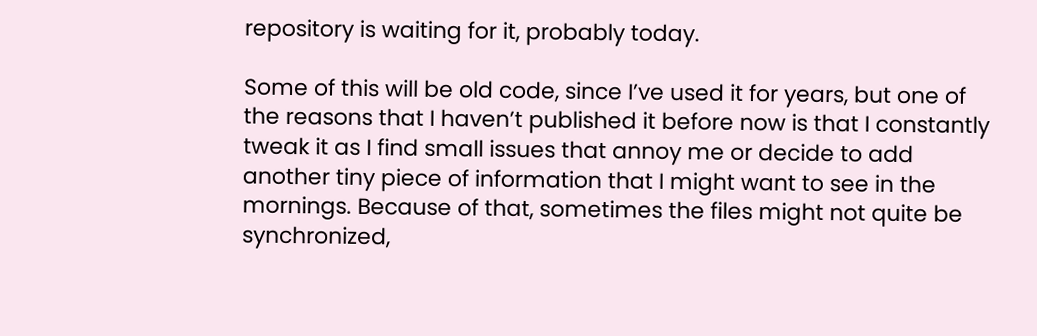repository is waiting for it, probably today.

Some of this will be old code, since I’ve used it for years, but one of the reasons that I haven’t published it before now is that I constantly tweak it as I find small issues that annoy me or decide to add another tiny piece of information that I might want to see in the mornings. Because of that, sometimes the files might not quite be synchronized,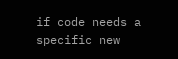if code needs a specific new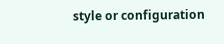style or configuration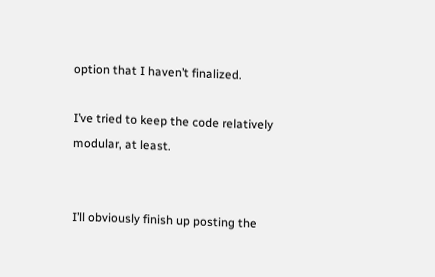option that I haven’t finalized.

I’ve tried to keep the code relatively modular, at least.


I’ll obviously finish up posting the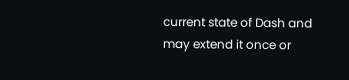current state of Dash and may extend it once or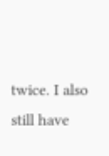twice. I also still have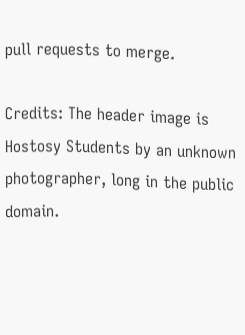pull requests to merge.

Credits: The header image is Hostosy Students by an unknown photographer, long in the public domain.